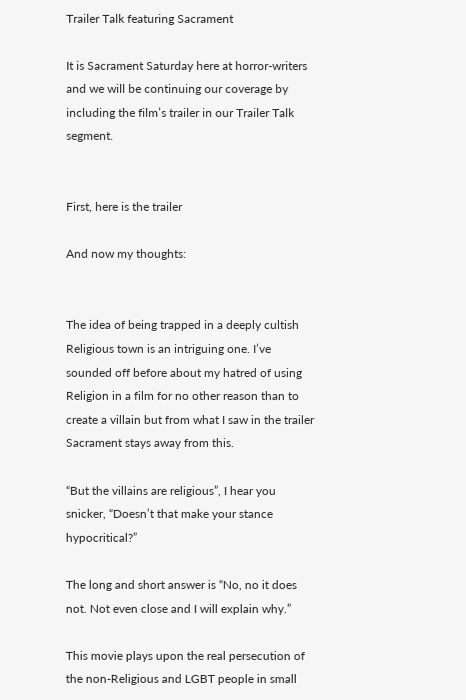Trailer Talk featuring Sacrament

It is Sacrament Saturday here at horror-writers and we will be continuing our coverage by including the film’s trailer in our Trailer Talk segment.


First, here is the trailer

And now my thoughts:


The idea of being trapped in a deeply cultish Religious town is an intriguing one. I’ve sounded off before about my hatred of using Religion in a film for no other reason than to create a villain but from what I saw in the trailer Sacrament stays away from this.

“But the villains are religious”, I hear you snicker, “Doesn’t that make your stance hypocritical?”

The long and short answer is “No, no it does not. Not even close and I will explain why.”

This movie plays upon the real persecution of the non-Religious and LGBT people in small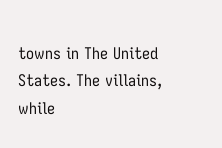towns in The United States. The villains, while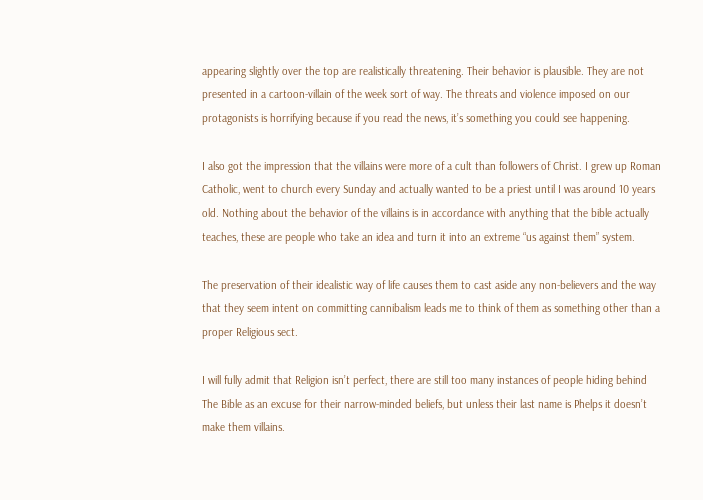appearing slightly over the top are realistically threatening. Their behavior is plausible. They are not presented in a cartoon-villain of the week sort of way. The threats and violence imposed on our protagonists is horrifying because if you read the news, it’s something you could see happening.

I also got the impression that the villains were more of a cult than followers of Christ. I grew up Roman Catholic, went to church every Sunday and actually wanted to be a priest until I was around 10 years old. Nothing about the behavior of the villains is in accordance with anything that the bible actually teaches, these are people who take an idea and turn it into an extreme “us against them” system.

The preservation of their idealistic way of life causes them to cast aside any non-believers and the way that they seem intent on committing cannibalism leads me to think of them as something other than a proper Religious sect.

I will fully admit that Religion isn’t perfect, there are still too many instances of people hiding behind The Bible as an excuse for their narrow-minded beliefs, but unless their last name is Phelps it doesn’t make them villains.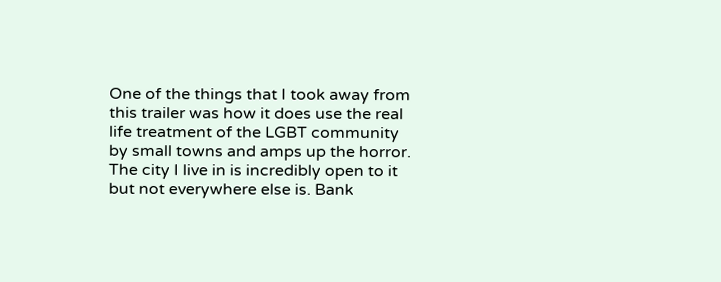One of the things that I took away from this trailer was how it does use the real life treatment of the LGBT community by small towns and amps up the horror. The city I live in is incredibly open to it but not everywhere else is. Bank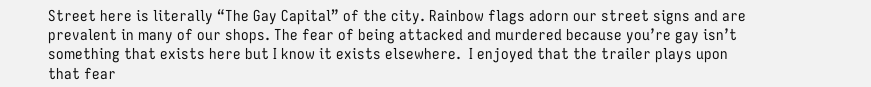Street here is literally “The Gay Capital” of the city. Rainbow flags adorn our street signs and are prevalent in many of our shops. The fear of being attacked and murdered because you’re gay isn’t something that exists here but I know it exists elsewhere.  I enjoyed that the trailer plays upon that fear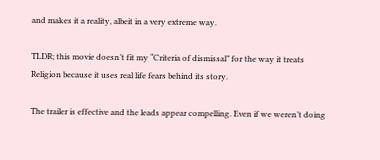and makes it a reality, albeit in a very extreme way.

TLDR; this movie doesn’t fit my “Criteria of dismissal” for the way it treats Religion because it uses real life fears behind its story.

The trailer is effective and the leads appear compelling. Even if we weren’t doing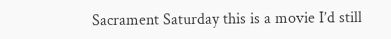Sacrament Saturday this is a movie I’d still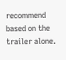recommend based on the trailer alone.